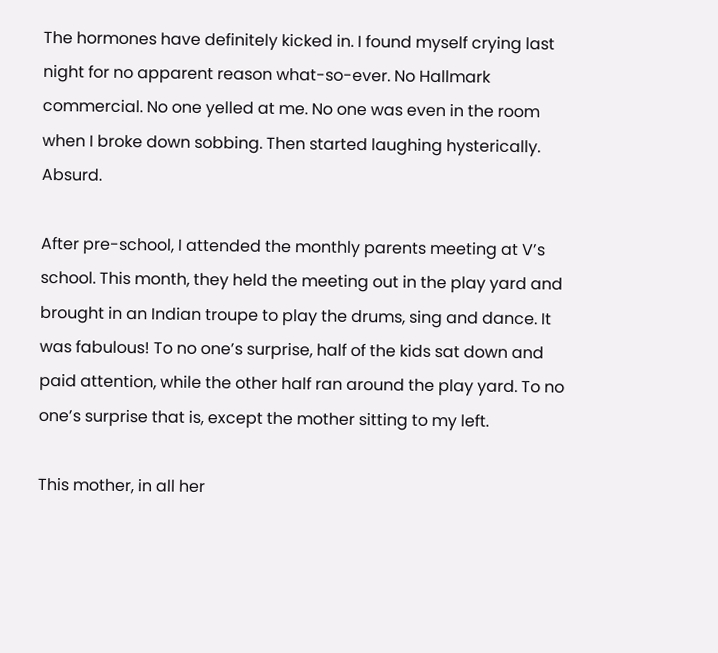The hormones have definitely kicked in. I found myself crying last night for no apparent reason what-so-ever. No Hallmark commercial. No one yelled at me. No one was even in the room when I broke down sobbing. Then started laughing hysterically. Absurd.

After pre-school, I attended the monthly parents meeting at V’s school. This month, they held the meeting out in the play yard and brought in an Indian troupe to play the drums, sing and dance. It was fabulous! To no one’s surprise, half of the kids sat down and paid attention, while the other half ran around the play yard. To no one’s surprise that is, except the mother sitting to my left.

This mother, in all her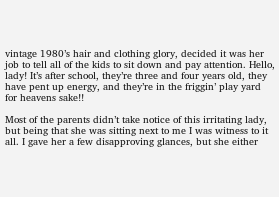vintage 1980’s hair and clothing glory, decided it was her job to tell all of the kids to sit down and pay attention. Hello, lady! It’s after school, they’re three and four years old, they have pent up energy, and they’re in the friggin’ play yard for heavens sake!!

Most of the parents didn’t take notice of this irritating lady, but being that she was sitting next to me I was witness to it all. I gave her a few disapproving glances, but she either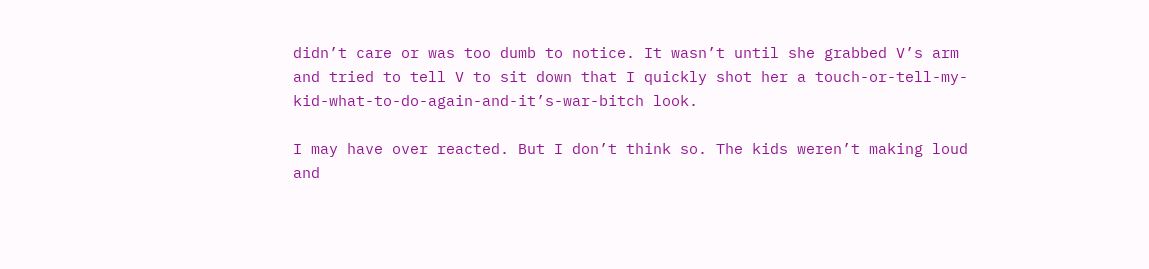didn’t care or was too dumb to notice. It wasn’t until she grabbed V’s arm and tried to tell V to sit down that I quickly shot her a touch-or-tell-my-kid-what-to-do-again-and-it’s-war-bitch look.

I may have over reacted. But I don’t think so. The kids weren’t making loud and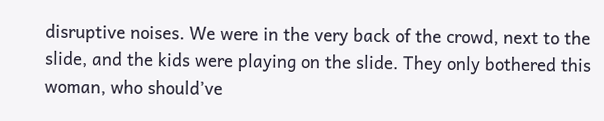disruptive noises. We were in the very back of the crowd, next to the slide, and the kids were playing on the slide. They only bothered this woman, who should’ve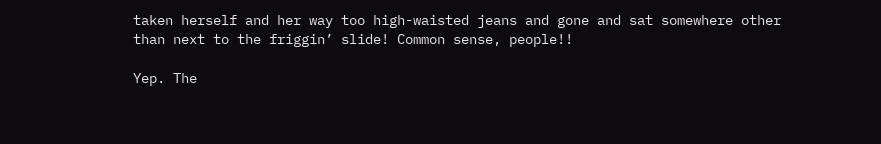taken herself and her way too high-waisted jeans and gone and sat somewhere other than next to the friggin’ slide! Common sense, people!!

Yep. The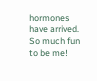hormones have arrived. So much fun to be me!